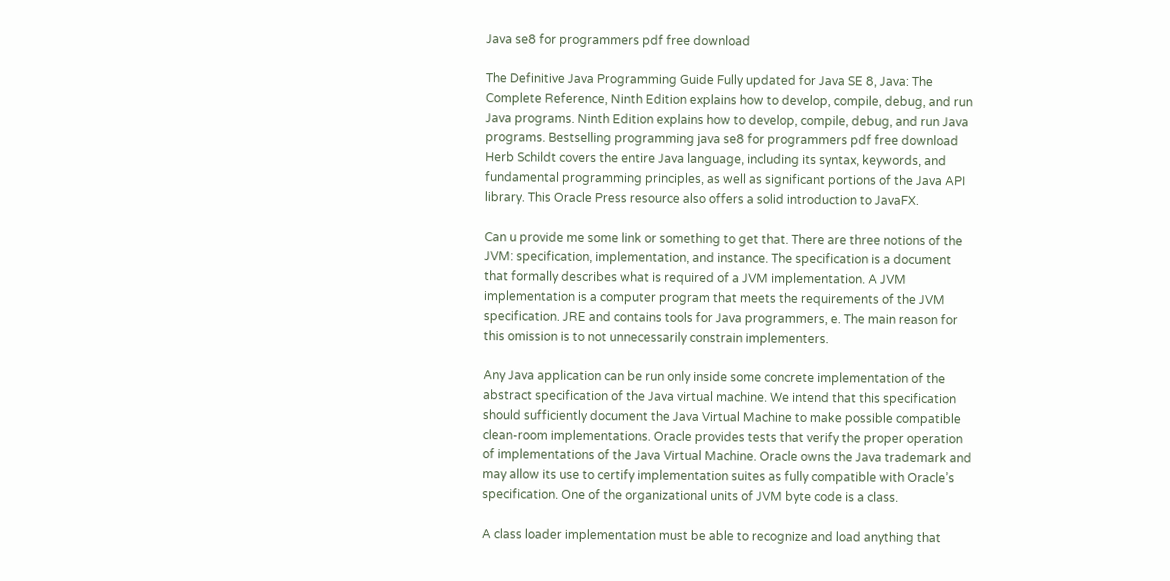Java se8 for programmers pdf free download

The Definitive Java Programming Guide Fully updated for Java SE 8, Java: The Complete Reference, Ninth Edition explains how to develop, compile, debug, and run Java programs. Ninth Edition explains how to develop, compile, debug, and run Java programs. Bestselling programming java se8 for programmers pdf free download Herb Schildt covers the entire Java language, including its syntax, keywords, and fundamental programming principles, as well as significant portions of the Java API library. This Oracle Press resource also offers a solid introduction to JavaFX.

Can u provide me some link or something to get that. There are three notions of the JVM: specification, implementation, and instance. The specification is a document that formally describes what is required of a JVM implementation. A JVM implementation is a computer program that meets the requirements of the JVM specification. JRE and contains tools for Java programmers, e. The main reason for this omission is to not unnecessarily constrain implementers.

Any Java application can be run only inside some concrete implementation of the abstract specification of the Java virtual machine. We intend that this specification should sufficiently document the Java Virtual Machine to make possible compatible clean-room implementations. Oracle provides tests that verify the proper operation of implementations of the Java Virtual Machine. Oracle owns the Java trademark and may allow its use to certify implementation suites as fully compatible with Oracle’s specification. One of the organizational units of JVM byte code is a class.

A class loader implementation must be able to recognize and load anything that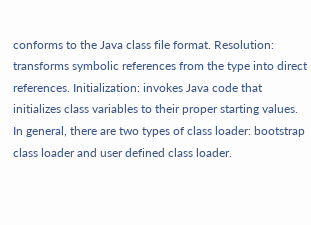conforms to the Java class file format. Resolution: transforms symbolic references from the type into direct references. Initialization: invokes Java code that initializes class variables to their proper starting values. In general, there are two types of class loader: bootstrap class loader and user defined class loader.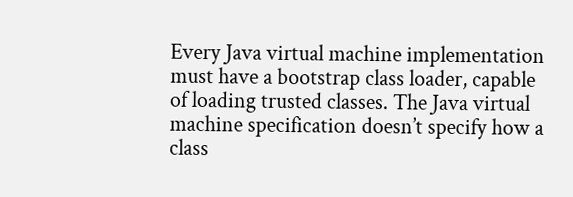Every Java virtual machine implementation must have a bootstrap class loader, capable of loading trusted classes. The Java virtual machine specification doesn’t specify how a class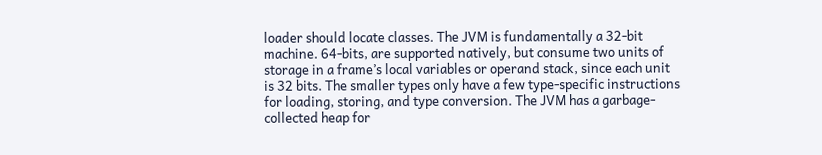loader should locate classes. The JVM is fundamentally a 32-bit machine. 64-bits, are supported natively, but consume two units of storage in a frame’s local variables or operand stack, since each unit is 32 bits. The smaller types only have a few type-specific instructions for loading, storing, and type conversion. The JVM has a garbage-collected heap for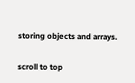storing objects and arrays.

scroll to top